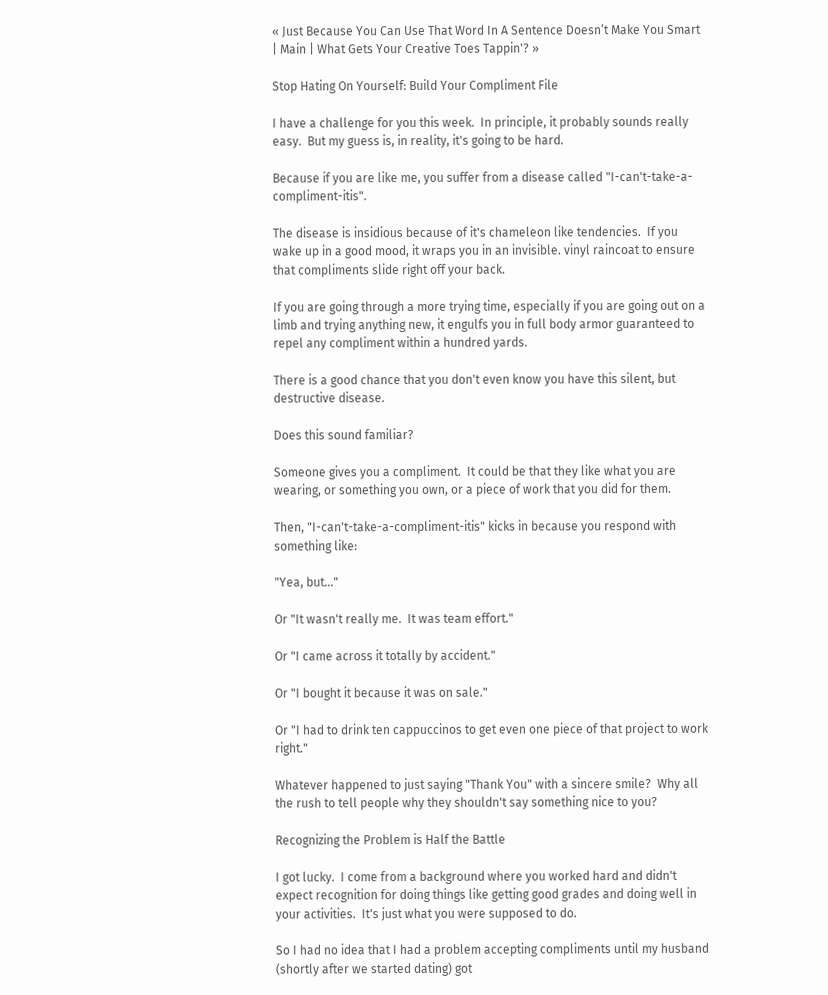« Just Because You Can Use That Word In A Sentence Doesn’t Make You Smart | Main | What Gets Your Creative Toes Tappin'? »

Stop Hating On Yourself: Build Your Compliment File

I have a challenge for you this week.  In principle, it probably sounds really easy.  But my guess is, in reality, it's going to be hard.

Because if you are like me, you suffer from a disease called "I-can't-take-a-compliment-itis".

The disease is insidious because of it's chameleon like tendencies.  If you wake up in a good mood, it wraps you in an invisible. vinyl raincoat to ensure that compliments slide right off your back.

If you are going through a more trying time, especially if you are going out on a limb and trying anything new, it engulfs you in full body armor guaranteed to repel any compliment within a hundred yards.

There is a good chance that you don't even know you have this silent, but destructive disease.

Does this sound familiar?

Someone gives you a compliment.  It could be that they like what you are wearing, or something you own, or a piece of work that you did for them.

Then, "I-can't-take-a-compliment-itis" kicks in because you respond with something like:

"Yea, but..."

Or "It wasn't really me.  It was team effort."

Or "I came across it totally by accident."

Or "I bought it because it was on sale."

Or "I had to drink ten cappuccinos to get even one piece of that project to work right."

Whatever happened to just saying "Thank You" with a sincere smile?  Why all the rush to tell people why they shouldn't say something nice to you?

Recognizing the Problem is Half the Battle

I got lucky.  I come from a background where you worked hard and didn't expect recognition for doing things like getting good grades and doing well in your activities.  It's just what you were supposed to do.

So I had no idea that I had a problem accepting compliments until my husband (shortly after we started dating) got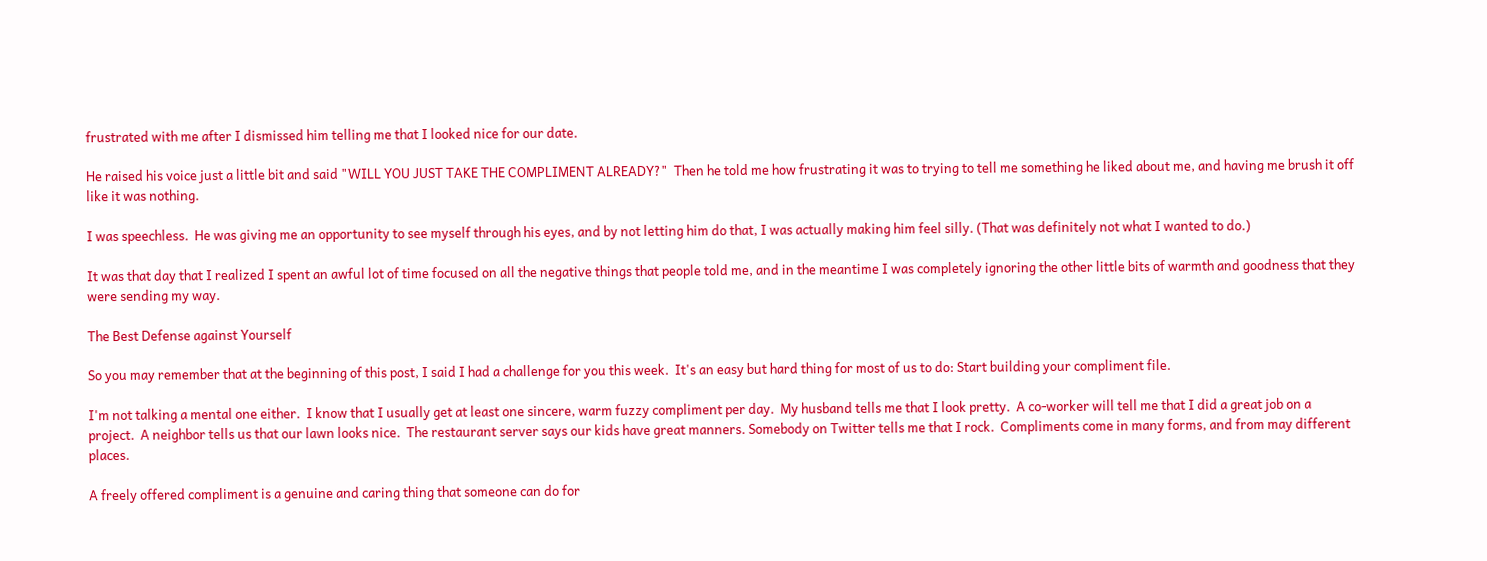frustrated with me after I dismissed him telling me that I looked nice for our date.

He raised his voice just a little bit and said "WILL YOU JUST TAKE THE COMPLIMENT ALREADY?"  Then he told me how frustrating it was to trying to tell me something he liked about me, and having me brush it off like it was nothing.

I was speechless.  He was giving me an opportunity to see myself through his eyes, and by not letting him do that, I was actually making him feel silly. (That was definitely not what I wanted to do.)

It was that day that I realized I spent an awful lot of time focused on all the negative things that people told me, and in the meantime I was completely ignoring the other little bits of warmth and goodness that they were sending my way.

The Best Defense against Yourself

So you may remember that at the beginning of this post, I said I had a challenge for you this week.  It's an easy but hard thing for most of us to do: Start building your compliment file.

I'm not talking a mental one either.  I know that I usually get at least one sincere, warm fuzzy compliment per day.  My husband tells me that I look pretty.  A co-worker will tell me that I did a great job on a project.  A neighbor tells us that our lawn looks nice.  The restaurant server says our kids have great manners. Somebody on Twitter tells me that I rock.  Compliments come in many forms, and from may different places.

A freely offered compliment is a genuine and caring thing that someone can do for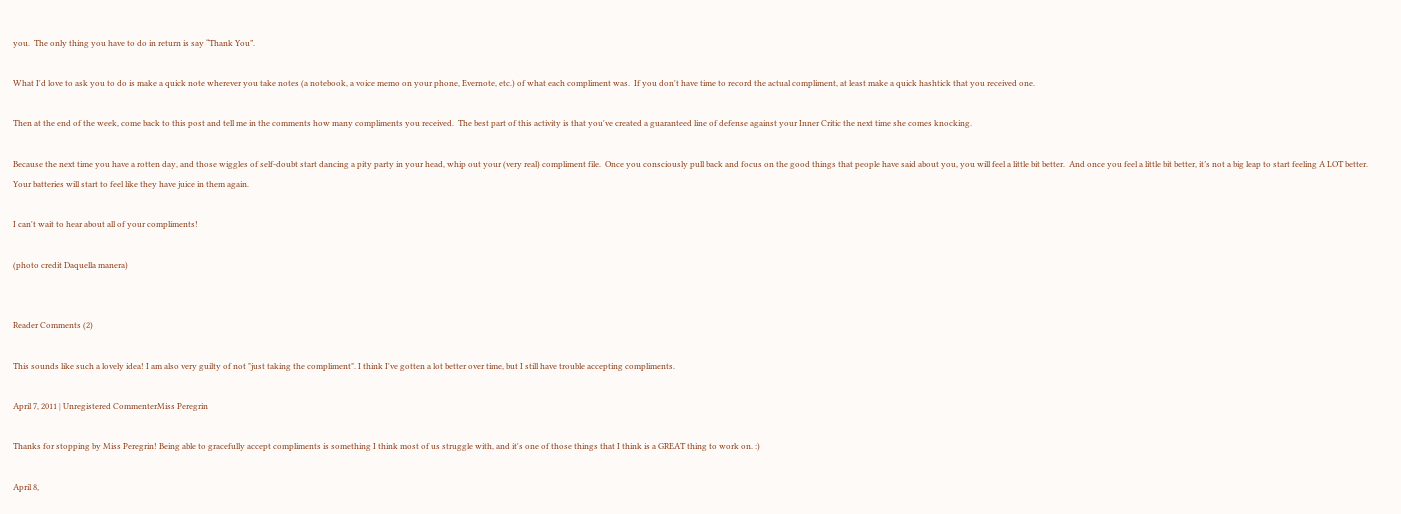you.  The only thing you have to do in return is say “Thank You”.

What I'd love to ask you to do is make a quick note wherever you take notes (a notebook, a voice memo on your phone, Evernote, etc.) of what each compliment was.  If you don't have time to record the actual compliment, at least make a quick hashtick that you received one.

Then at the end of the week, come back to this post and tell me in the comments how many compliments you received.  The best part of this activity is that you've created a guaranteed line of defense against your Inner Critic the next time she comes knocking.

Because the next time you have a rotten day, and those wiggles of self-doubt start dancing a pity party in your head, whip out your (very real) compliment file.  Once you consciously pull back and focus on the good things that people have said about you, you will feel a little bit better.  And once you feel a little bit better, it’s not a big leap to start feeling A LOT better.  Your batteries will start to feel like they have juice in them again.

I can't wait to hear about all of your compliments!

(photo credit Daquella manera)


Reader Comments (2)

This sounds like such a lovely idea! I am also very guilty of not "just taking the compliment". I think I've gotten a lot better over time, but I still have trouble accepting compliments.

April 7, 2011 | Unregistered CommenterMiss Peregrin

Thanks for stopping by Miss Peregrin! Being able to gracefully accept compliments is something I think most of us struggle with, and it's one of those things that I think is a GREAT thing to work on. :)

April 8,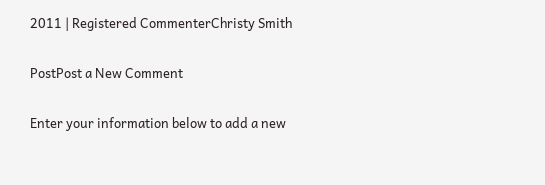2011 | Registered CommenterChristy Smith

PostPost a New Comment

Enter your information below to add a new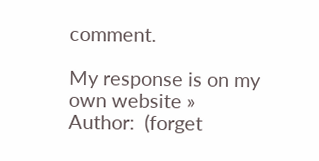comment.

My response is on my own website »
Author:  (forget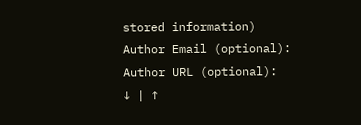stored information)
Author Email (optional):
Author URL (optional):
↓ | ↑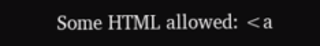Some HTML allowed: <a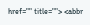href="" title=""> <abbr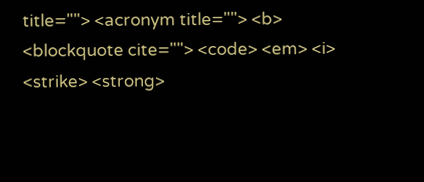title=""> <acronym title=""> <b> <blockquote cite=""> <code> <em> <i> <strike> <strong>